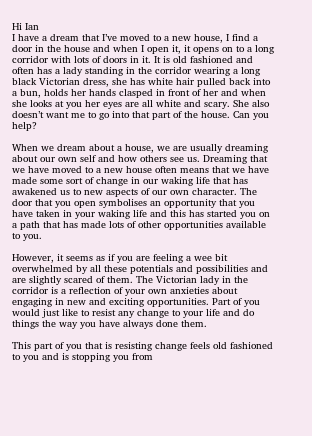Hi Ian
I have a dream that I’ve moved to a new house, I find a door in the house and when I open it, it opens on to a long corridor with lots of doors in it. It is old fashioned and often has a lady standing in the corridor wearing a long black Victorian dress, she has white hair pulled back into a bun, holds her hands clasped in front of her and when she looks at you her eyes are all white and scary. She also doesn’t want me to go into that part of the house. Can you help?

When we dream about a house, we are usually dreaming about our own self and how others see us. Dreaming that we have moved to a new house often means that we have made some sort of change in our waking life that has awakened us to new aspects of our own character. The door that you open symbolises an opportunity that you have taken in your waking life and this has started you on a path that has made lots of other opportunities available to you.

However, it seems as if you are feeling a wee bit overwhelmed by all these potentials and possibilities and are slightly scared of them. The Victorian lady in the corridor is a reflection of your own anxieties about engaging in new and exciting opportunities. Part of you would just like to resist any change to your life and do things the way you have always done them.

This part of you that is resisting change feels old fashioned to you and is stopping you from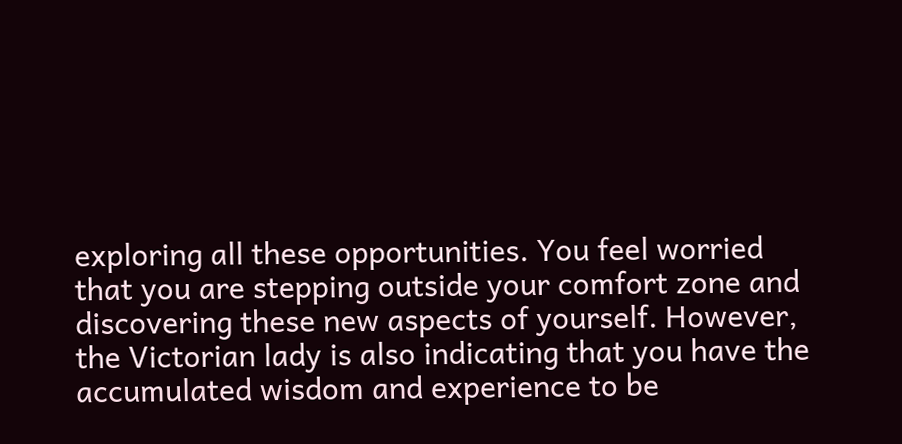exploring all these opportunities. You feel worried that you are stepping outside your comfort zone and discovering these new aspects of yourself. However, the Victorian lady is also indicating that you have the accumulated wisdom and experience to be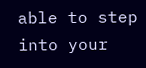able to step into your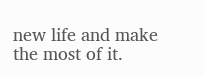new life and make the most of it.